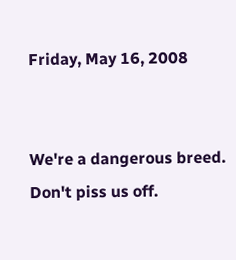Friday, May 16, 2008


We're a dangerous breed. Don't piss us off.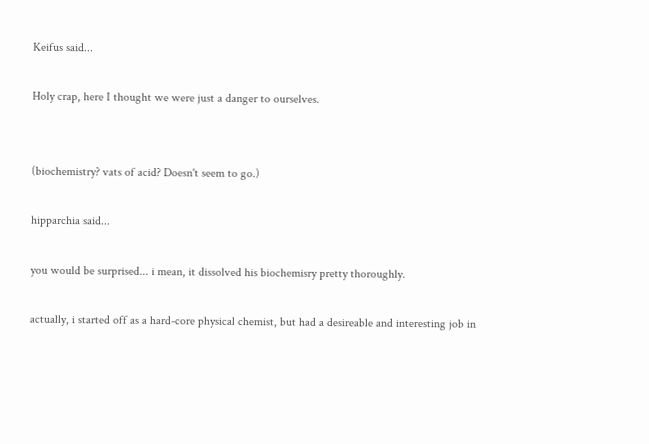Keifus said...

Holy crap, here I thought we were just a danger to ourselves.


(biochemistry? vats of acid? Doesn't seem to go.)

hipparchia said...

you would be surprised... i mean, it dissolved his biochemisry pretty thoroughly.

actually, i started off as a hard-core physical chemist, but had a desireable and interesting job in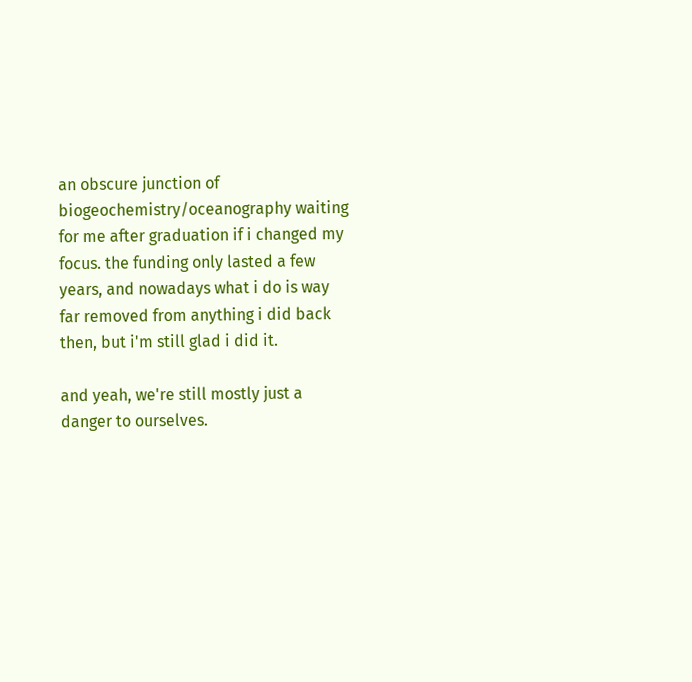an obscure junction of biogeochemistry/oceanography waiting for me after graduation if i changed my focus. the funding only lasted a few years, and nowadays what i do is way far removed from anything i did back then, but i'm still glad i did it.

and yeah, we're still mostly just a danger to ourselves.